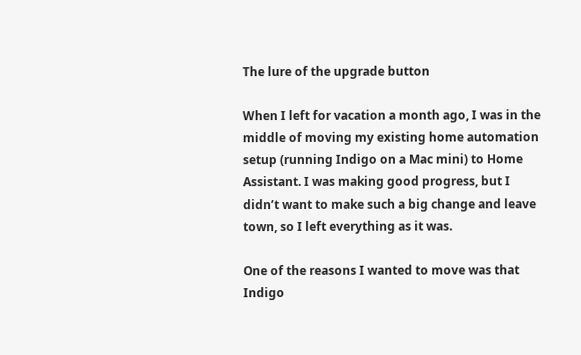The lure of the upgrade button

When I left for vacation a month ago, I was in the middle of moving my existing home automation setup (running Indigo on a Mac mini) to Home Assistant. I was making good progress, but I didn’t want to make such a big change and leave town, so I left everything as it was.

One of the reasons I wanted to move was that Indigo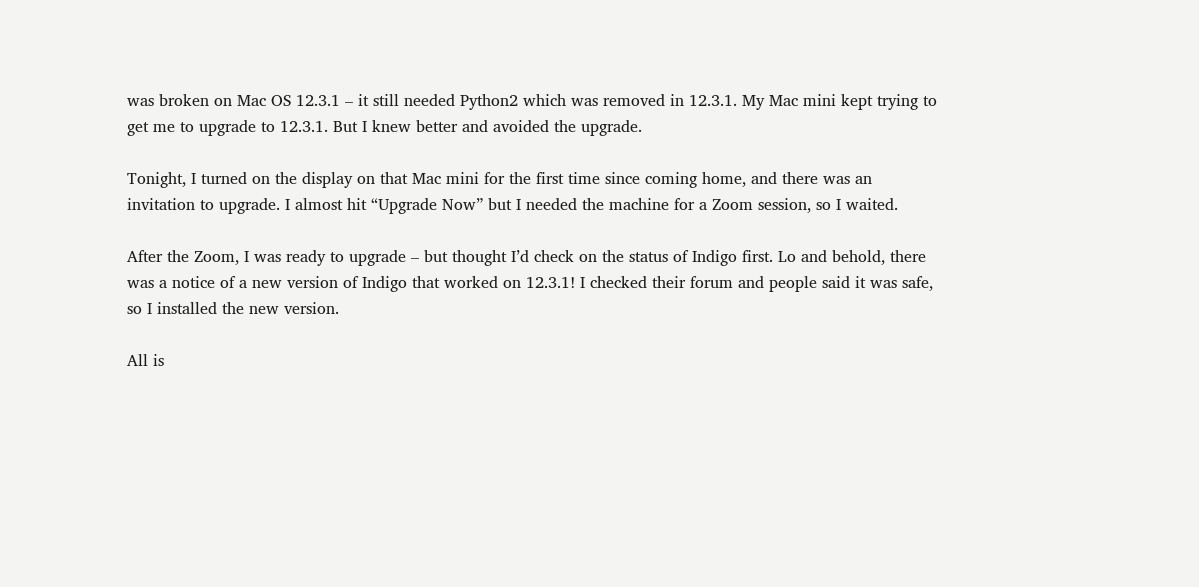was broken on Mac OS 12.3.1 – it still needed Python2 which was removed in 12.3.1. My Mac mini kept trying to get me to upgrade to 12.3.1. But I knew better and avoided the upgrade.

Tonight, I turned on the display on that Mac mini for the first time since coming home, and there was an invitation to upgrade. I almost hit “Upgrade Now” but I needed the machine for a Zoom session, so I waited.

After the Zoom, I was ready to upgrade – but thought I’d check on the status of Indigo first. Lo and behold, there was a notice of a new version of Indigo that worked on 12.3.1! I checked their forum and people said it was safe, so I installed the new version.

All is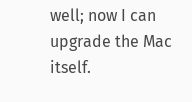well; now I can upgrade the Mac itself.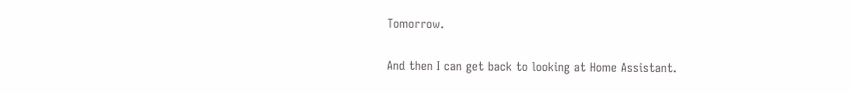Tomorrow.

And then I can get back to looking at Home Assistant.